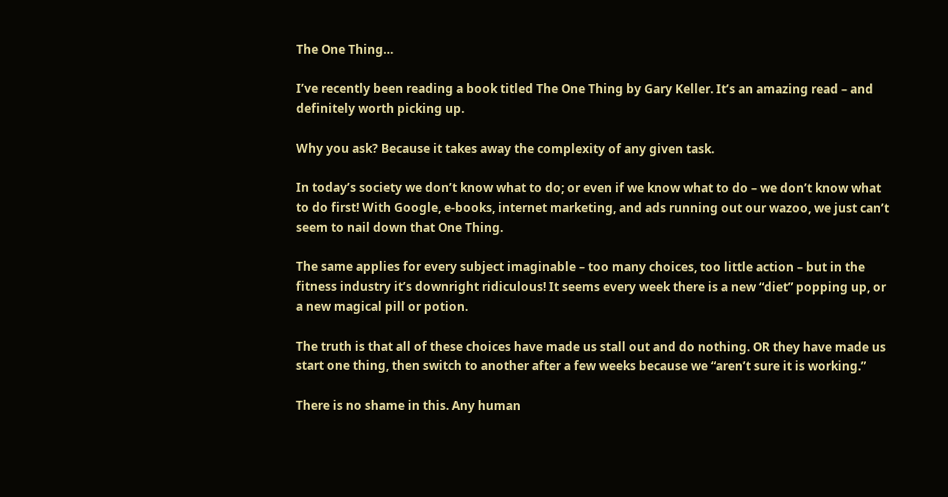The One Thing…

I’ve recently been reading a book titled The One Thing by Gary Keller. It’s an amazing read – and definitely worth picking up.

Why you ask? Because it takes away the complexity of any given task.

In today’s society we don’t know what to do; or even if we know what to do – we don’t know what to do first! With Google, e-books, internet marketing, and ads running out our wazoo, we just can’t seem to nail down that One Thing.

The same applies for every subject imaginable – too many choices, too little action – but in the fitness industry it’s downright ridiculous! It seems every week there is a new “diet” popping up, or a new magical pill or potion.

The truth is that all of these choices have made us stall out and do nothing. OR they have made us start one thing, then switch to another after a few weeks because we “aren’t sure it is working.”

There is no shame in this. Any human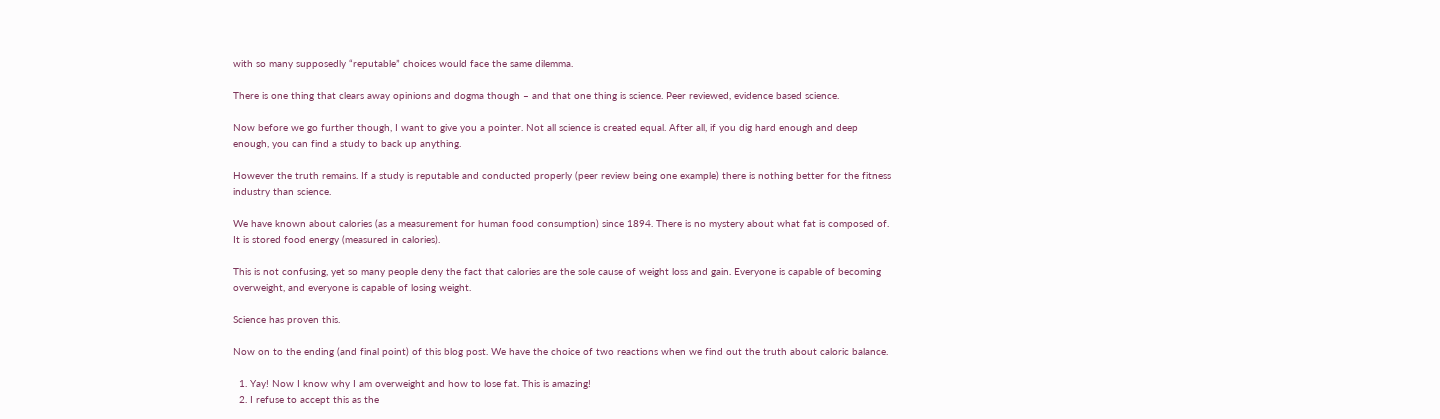with so many supposedly “reputable” choices would face the same dilemma.

There is one thing that clears away opinions and dogma though – and that one thing is science. Peer reviewed, evidence based science.

Now before we go further though, I want to give you a pointer. Not all science is created equal. After all, if you dig hard enough and deep enough, you can find a study to back up anything.

However the truth remains. If a study is reputable and conducted properly (peer review being one example) there is nothing better for the fitness industry than science.

We have known about calories (as a measurement for human food consumption) since 1894. There is no mystery about what fat is composed of. It is stored food energy (measured in calories).

This is not confusing, yet so many people deny the fact that calories are the sole cause of weight loss and gain. Everyone is capable of becoming overweight, and everyone is capable of losing weight.

Science has proven this.

Now on to the ending (and final point) of this blog post. We have the choice of two reactions when we find out the truth about caloric balance.

  1. Yay! Now I know why I am overweight and how to lose fat. This is amazing!
  2. I refuse to accept this as the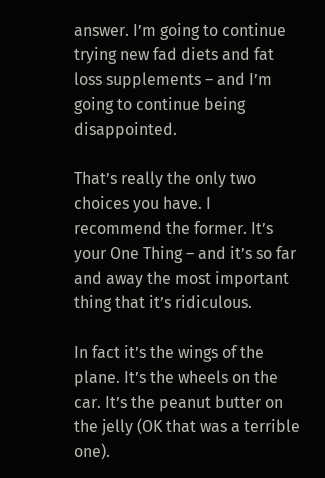answer. I’m going to continue trying new fad diets and fat loss supplements – and I’m going to continue being disappointed.

That’s really the only two choices you have. I recommend the former. It’s your One Thing – and it’s so far and away the most important thing that it’s ridiculous.

In fact it’s the wings of the plane. It’s the wheels on the car. It’s the peanut butter on the jelly (OK that was a terrible one).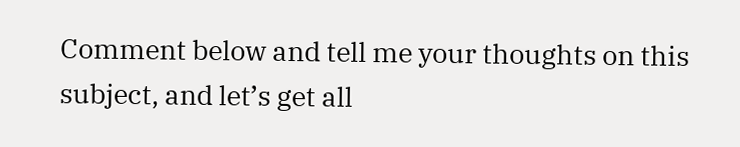Comment below and tell me your thoughts on this subject, and let’s get all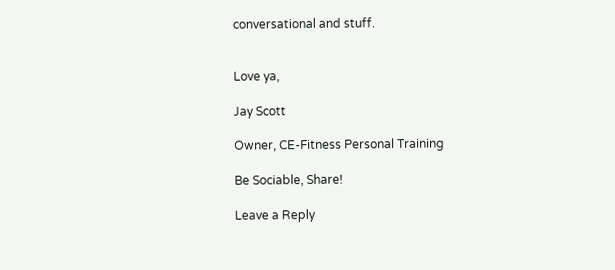conversational and stuff.


Love ya,

Jay Scott

Owner, CE-Fitness Personal Training

Be Sociable, Share!

Leave a Reply